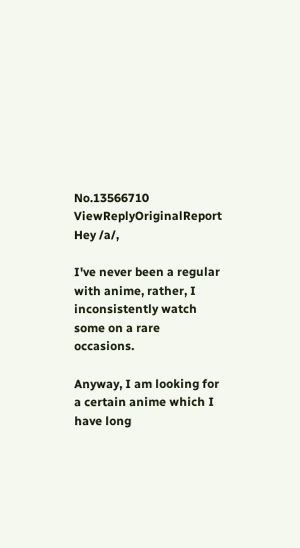No.13566710 ViewReplyOriginalReport
Hey /a/,

I've never been a regular with anime, rather, I inconsistently watch some on a rare occasions.

Anyway, I am looking for a certain anime which I have long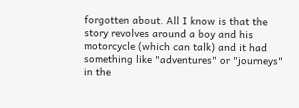forgotten about. All I know is that the story revolves around a boy and his motorcycle (which can talk) and it had something like "adventures" or "journeys" in the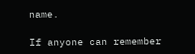name.

If anyone can remember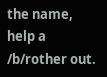the name, help a /b/rother out.